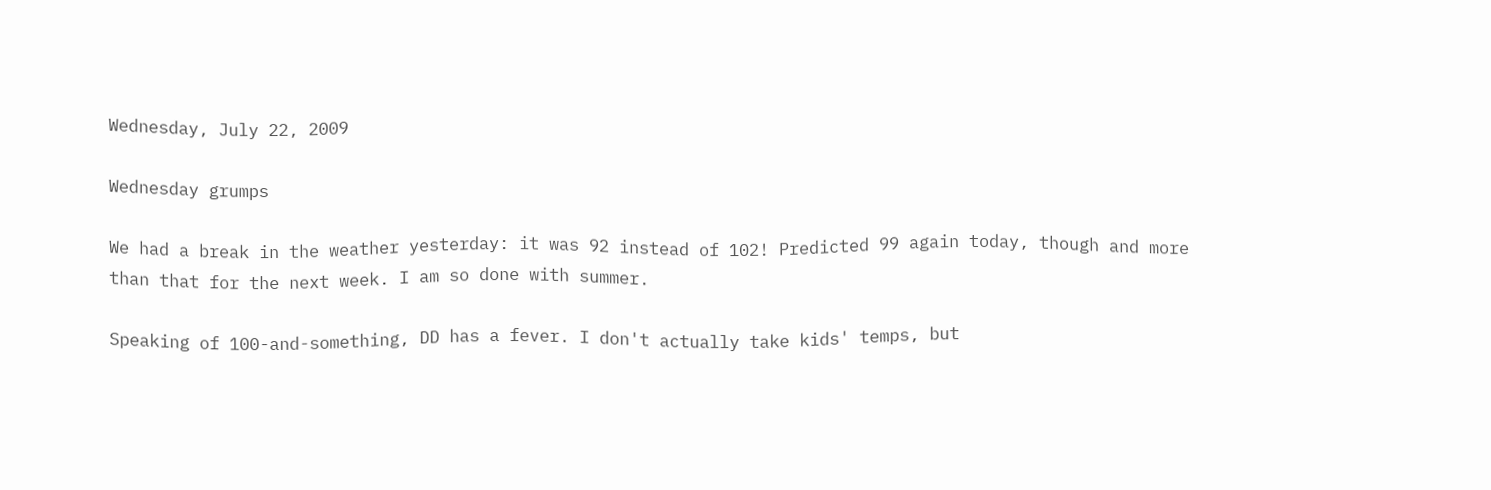Wednesday, July 22, 2009

Wednesday grumps

We had a break in the weather yesterday: it was 92 instead of 102! Predicted 99 again today, though and more than that for the next week. I am so done with summer.

Speaking of 100-and-something, DD has a fever. I don't actually take kids' temps, but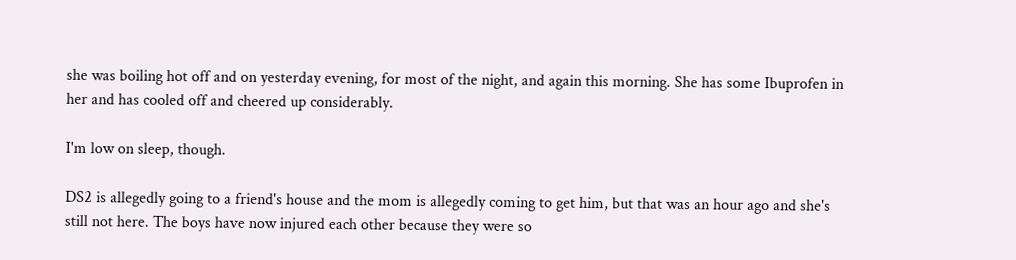she was boiling hot off and on yesterday evening, for most of the night, and again this morning. She has some Ibuprofen in her and has cooled off and cheered up considerably.

I'm low on sleep, though.

DS2 is allegedly going to a friend's house and the mom is allegedly coming to get him, but that was an hour ago and she's still not here. The boys have now injured each other because they were so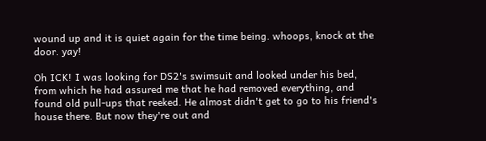wound up and it is quiet again for the time being. whoops, knock at the door. yay!

Oh ICK! I was looking for DS2's swimsuit and looked under his bed, from which he had assured me that he had removed everything, and found old pull-ups that reeked. He almost didn't get to go to his friend's house there. But now they're out and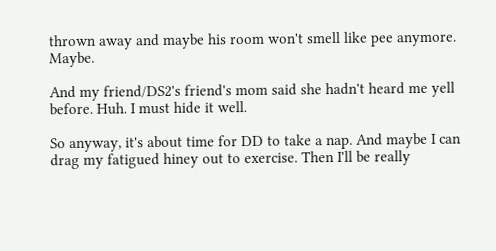thrown away and maybe his room won't smell like pee anymore. Maybe.

And my friend/DS2's friend's mom said she hadn't heard me yell before. Huh. I must hide it well.

So anyway, it's about time for DD to take a nap. And maybe I can drag my fatigued hiney out to exercise. Then I'll be really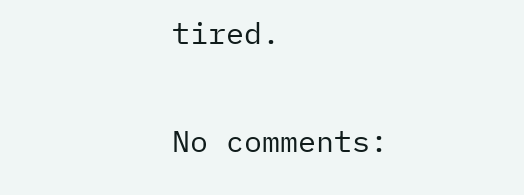tired.

No comments: